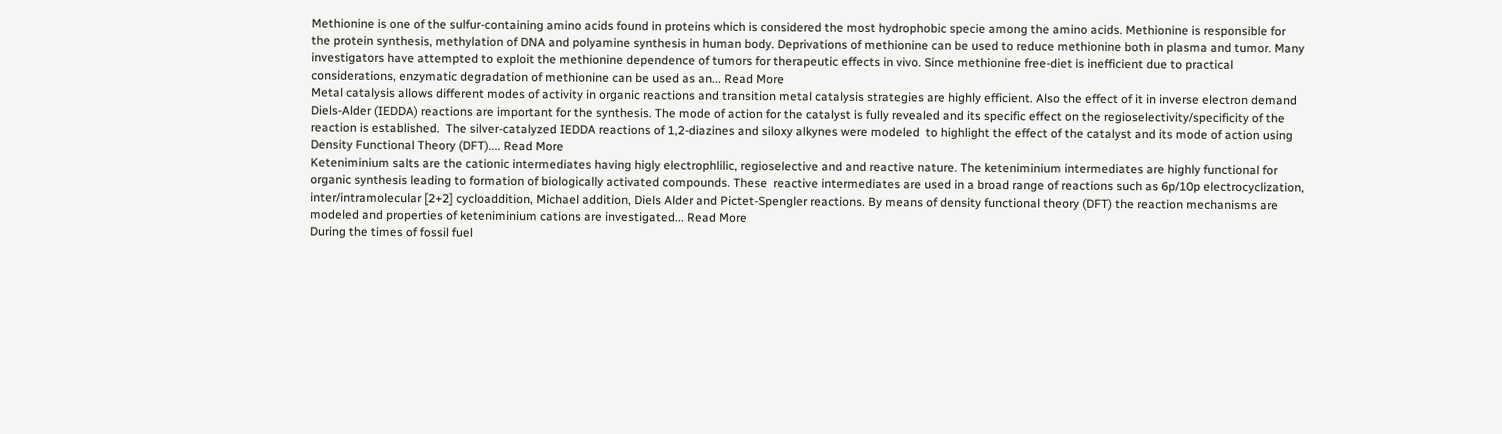Methionine is one of the sulfur-containing amino acids found in proteins which is considered the most hydrophobic specie among the amino acids. Methionine is responsible for the protein synthesis, methylation of DNA and polyamine synthesis in human body. Deprivations of methionine can be used to reduce methionine both in plasma and tumor. Many investigators have attempted to exploit the methionine dependence of tumors for therapeutic effects in vivo. Since methionine free-diet is inefficient due to practical considerations, enzymatic degradation of methionine can be used as an... Read More
Metal catalysis allows different modes of activity in organic reactions and transition metal catalysis strategies are highly efficient. Also the effect of it in inverse electron demand Diels-Alder (IEDDA) reactions are important for the synthesis. The mode of action for the catalyst is fully revealed and its specific effect on the regioselectivity/specificity of the reaction is established.  The silver-catalyzed IEDDA reactions of 1,2-diazines and siloxy alkynes were modeled  to highlight the effect of the catalyst and its mode of action using  Density Functional Theory (DFT).... Read More
Keteniminium salts are the cationic intermediates having higly electrophlilic, regioselective and and reactive nature. The keteniminium intermediates are highly functional for organic synthesis leading to formation of biologically activated compounds. These  reactive intermediates are used in a broad range of reactions such as 6p/10p electrocyclization, inter/intramolecular [2+2] cycloaddition, Michael addition, Diels Alder and Pictet-Spengler reactions. By means of density functional theory (DFT) the reaction mechanisms are modeled and properties of keteniminium cations are investigated... Read More
During the times of fossil fuel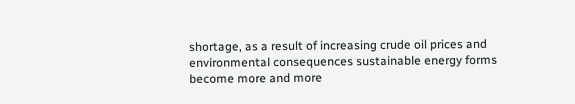shortage, as a result of increasing crude oil prices and environmental consequences sustainable energy forms become more and more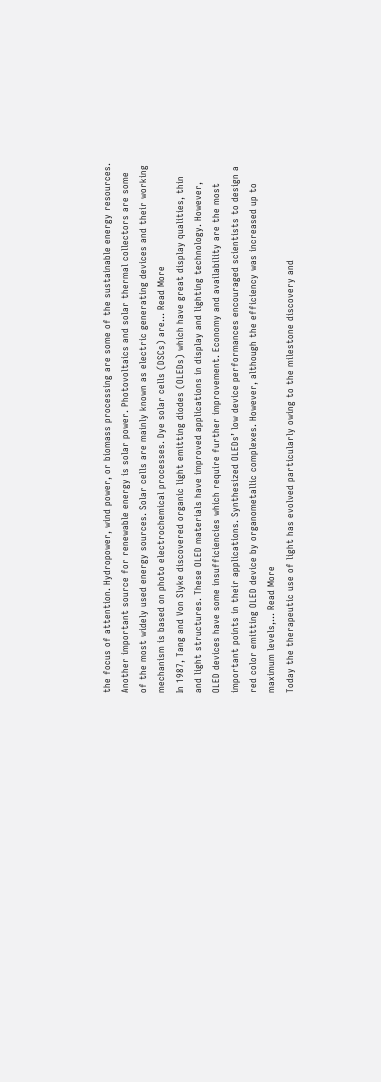the focus of attention. Hydropower, wind power, or biomass processing are some of the sustainable energy resources. Another important source for renewable energy is solar power. Photovoltaics and solar thermal collectors are some of the most widely used energy sources. Solar cells are mainly known as electric generating devices and their working mechanism is based on photo electrochemical processes. Dye solar cells (DSCs) are... Read More
In 1987, Tang and Von Slyke discovered organic light emitting diodes (OLEDs) which have great display qualities, thin and light structures. These OLED materials have improved applications in display and lighting technology. However, OLED devices have some insufficiencies which require further improvement. Economy and availability are the most important points in their applications. Synthesized OLEDs’ low device performances encouraged scientists to design a red color emitting OLED device by organometallic complexes. However, although the efficiency was increased up to maximum levels,... Read More
Today the therapeutic use of light has evolved particularly owing to the milestone discovery and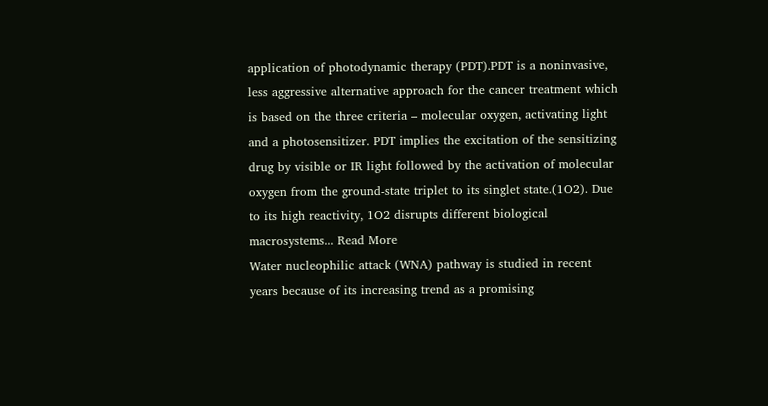application of photodynamic therapy (PDT).PDT is a noninvasive, less aggressive alternative approach for the cancer treatment which is based on the three criteria – molecular oxygen, activating light and a photosensitizer. PDT implies the excitation of the sensitizing drug by visible or IR light followed by the activation of molecular oxygen from the ground-state triplet to its singlet state.(1O2). Due to its high reactivity, 1O2 disrupts different biological macrosystems... Read More
Water nucleophilic attack (WNA) pathway is studied in recent years because of its increasing trend as a promising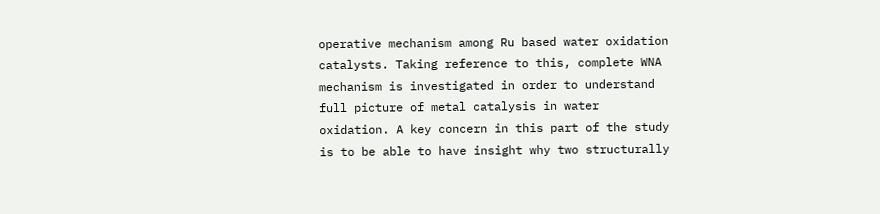operative mechanism among Ru based water oxidation catalysts. Taking reference to this, complete WNA mechanism is investigated in order to understand full picture of metal catalysis in water oxidation. A key concern in this part of the study is to be able to have insight why two structurally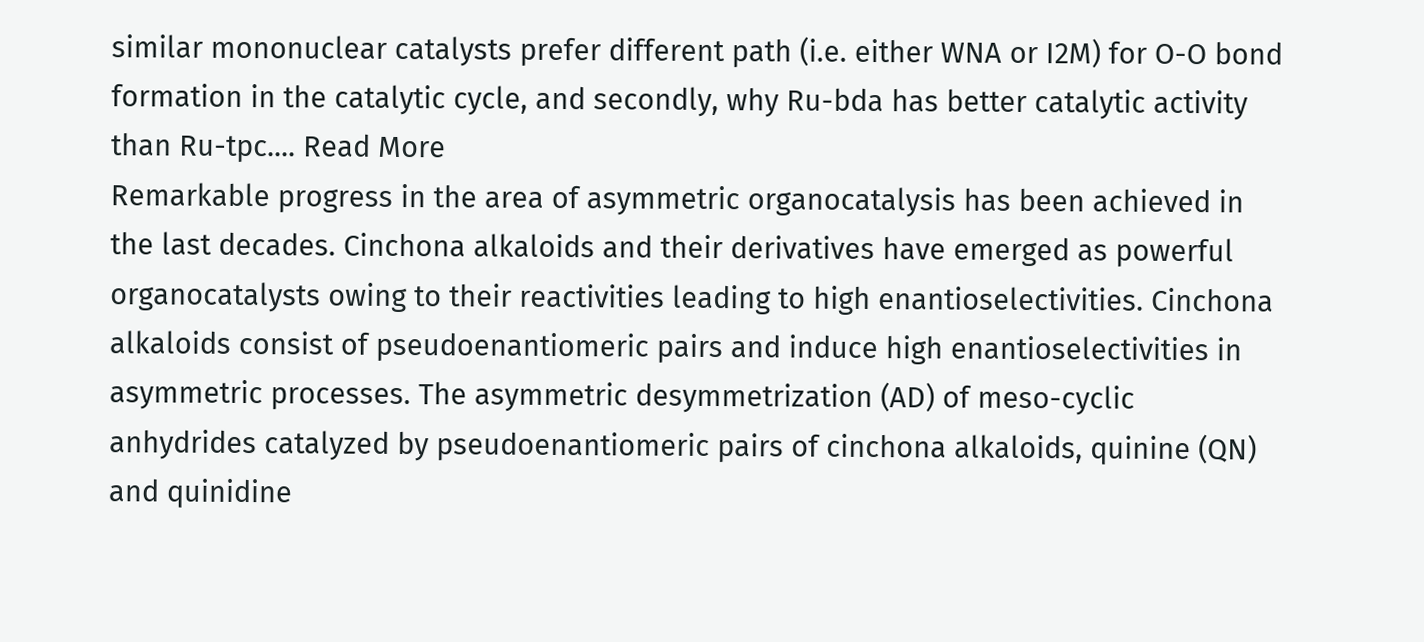similar mononuclear catalysts prefer different path (i.e. either WNA or I2M) for O-O bond formation in the catalytic cycle, and secondly, why Ru-bda has better catalytic activity than Ru-tpc.... Read More
Remarkable progress in the area of asymmetric organocatalysis has been achieved in the last decades. Cinchona alkaloids and their derivatives have emerged as powerful organocatalysts owing to their reactivities leading to high enantioselectivities. Cinchona alkaloids consist of pseudoenantiomeric pairs and induce high enantioselectivities in asymmetric processes. The asymmetric desymmetrization (AD) of meso-cyclic anhydrides catalyzed by pseudoenantiomeric pairs of cinchona alkaloids, quinine (QN) and quinidine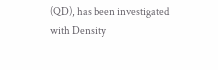(QD), has been investigated with Density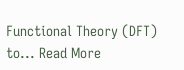Functional Theory (DFT) to... Read More